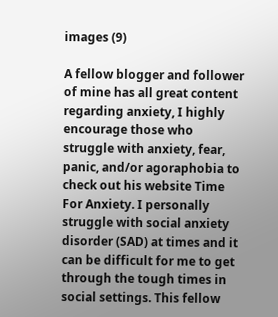images (9)

A fellow blogger and follower of mine has all great content regarding anxiety, I highly encourage those who struggle with anxiety, fear, panic, and/or agoraphobia to check out his website Time For Anxiety. I personally struggle with social anxiety disorder (SAD) at times and it can be difficult for me to get through the tough times in social settings. This fellow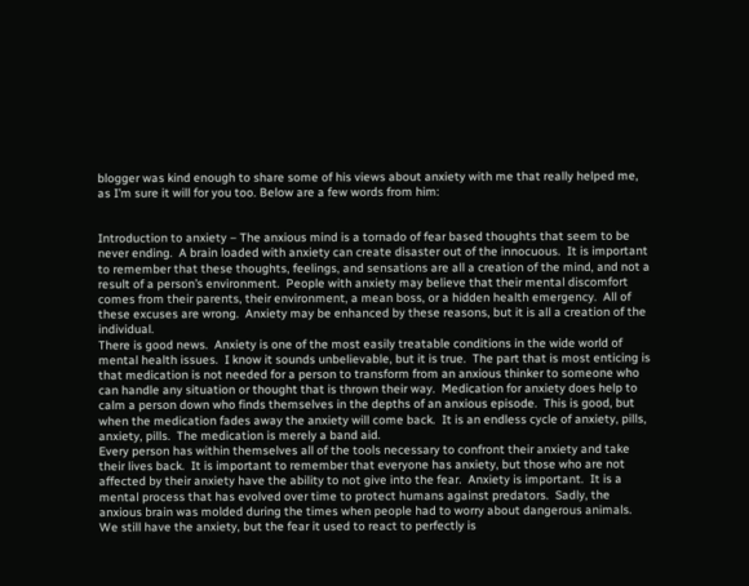blogger was kind enough to share some of his views about anxiety with me that really helped me, as I’m sure it will for you too. Below are a few words from him:


Introduction to anxiety – The anxious mind is a tornado of fear based thoughts that seem to be never ending.  A brain loaded with anxiety can create disaster out of the innocuous.  It is important to remember that these thoughts, feelings, and sensations are all a creation of the mind, and not a result of a person’s environment.  People with anxiety may believe that their mental discomfort comes from their parents, their environment, a mean boss, or a hidden health emergency.  All of these excuses are wrong.  Anxiety may be enhanced by these reasons, but it is all a creation of the individual.
There is good news.  Anxiety is one of the most easily treatable conditions in the wide world of mental health issues.  I know it sounds unbelievable, but it is true.  The part that is most enticing is that medication is not needed for a person to transform from an anxious thinker to someone who can handle any situation or thought that is thrown their way.  Medication for anxiety does help to calm a person down who finds themselves in the depths of an anxious episode.  This is good, but when the medication fades away the anxiety will come back.  It is an endless cycle of anxiety, pills, anxiety, pills.  The medication is merely a band aid.
Every person has within themselves all of the tools necessary to confront their anxiety and take their lives back.  It is important to remember that everyone has anxiety, but those who are not affected by their anxiety have the ability to not give into the fear.  Anxiety is important.  It is a mental process that has evolved over time to protect humans against predators.  Sadly, the anxious brain was molded during the times when people had to worry about dangerous animals.  We still have the anxiety, but the fear it used to react to perfectly is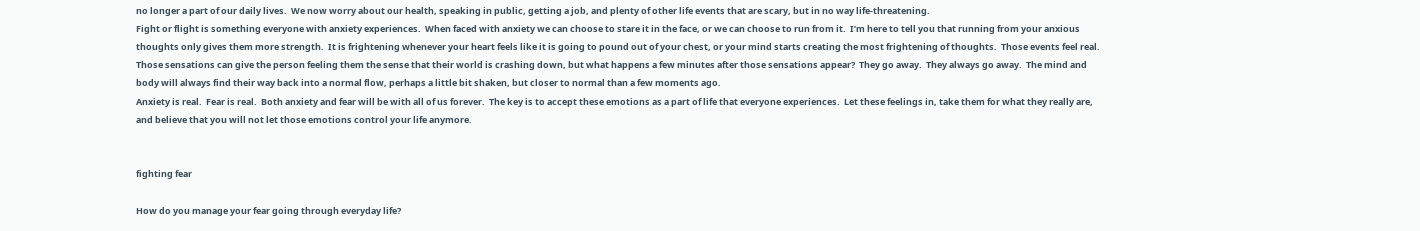no longer a part of our daily lives.  We now worry about our health, speaking in public, getting a job, and plenty of other life events that are scary, but in no way life-threatening.
Fight or flight is something everyone with anxiety experiences.  When faced with anxiety we can choose to stare it in the face, or we can choose to run from it.  I’m here to tell you that running from your anxious thoughts only gives them more strength.  It is frightening whenever your heart feels like it is going to pound out of your chest, or your mind starts creating the most frightening of thoughts.  Those events feel real.  Those sensations can give the person feeling them the sense that their world is crashing down, but what happens a few minutes after those sensations appear?  They go away.  They always go away.  The mind and body will always find their way back into a normal flow, perhaps a little bit shaken, but closer to normal than a few moments ago.
Anxiety is real.  Fear is real.  Both anxiety and fear will be with all of us forever.  The key is to accept these emotions as a part of life that everyone experiences.  Let these feelings in, take them for what they really are, and believe that you will not let those emotions control your life anymore.


fighting fear

How do you manage your fear going through everyday life?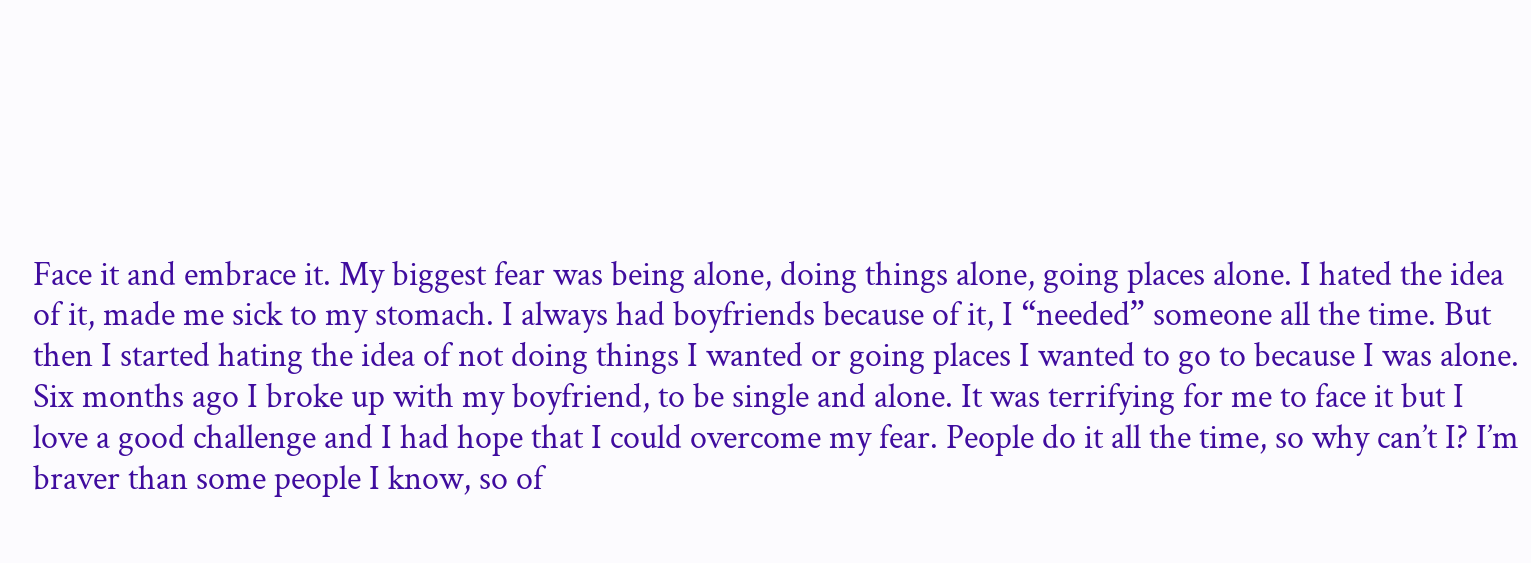Face it and embrace it. My biggest fear was being alone, doing things alone, going places alone. I hated the idea of it, made me sick to my stomach. I always had boyfriends because of it, I “needed” someone all the time. But then I started hating the idea of not doing things I wanted or going places I wanted to go to because I was alone. Six months ago I broke up with my boyfriend, to be single and alone. It was terrifying for me to face it but I love a good challenge and I had hope that I could overcome my fear. People do it all the time, so why can’t I? I’m braver than some people I know, so of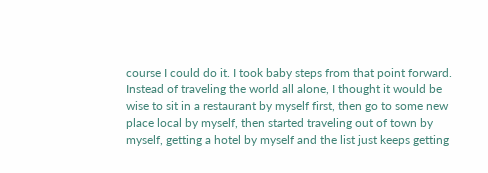course I could do it. I took baby steps from that point forward. Instead of traveling the world all alone, I thought it would be wise to sit in a restaurant by myself first, then go to some new place local by myself, then started traveling out of town by myself, getting a hotel by myself and the list just keeps getting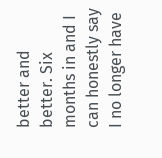better and better. Six months in and I can honestly say I no longer have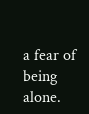a fear of being alone.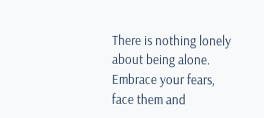There is nothing lonely about being alone. Embrace your fears, face them and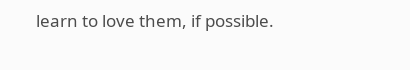learn to love them, if possible.